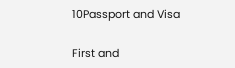10Passport and Visa

First and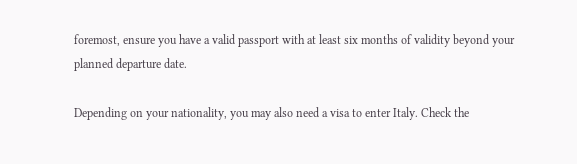foremost, ensure you have a valid passport with at least six months of validity beyond your planned departure date.

Depending on your nationality, you may also need a visa to enter Italy. Check the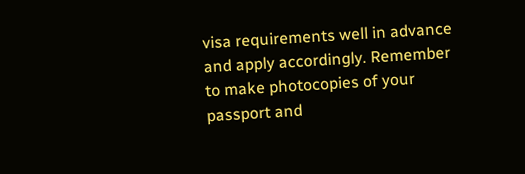visa requirements well in advance and apply accordingly. Remember to make photocopies of your passport and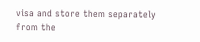visa and store them separately from the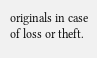originals in case of loss or theft.